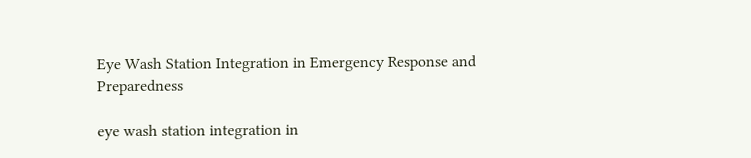Eye Wash Station Integration in Emergency Response and Preparedness

eye wash station integration in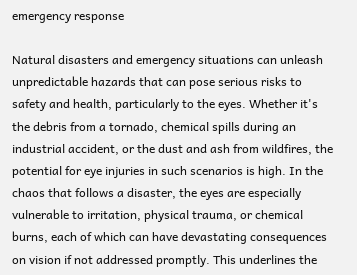emergency response

Natural disasters and emergency situations can unleash unpredictable hazards that can pose serious risks to safety and health, particularly to the eyes. Whether it's the debris from a tornado, chemical spills during an industrial accident, or the dust and ash from wildfires, the potential for eye injuries in such scenarios is high. In the chaos that follows a disaster, the eyes are especially vulnerable to irritation, physical trauma, or chemical burns, each of which can have devastating consequences on vision if not addressed promptly. This underlines the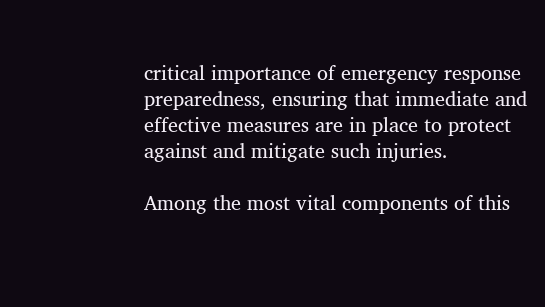critical importance of emergency response preparedness, ensuring that immediate and effective measures are in place to protect against and mitigate such injuries.

Among the most vital components of this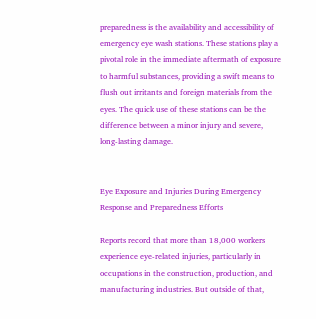preparedness is the availability and accessibility of emergency eye wash stations. These stations play a pivotal role in the immediate aftermath of exposure to harmful substances, providing a swift means to flush out irritants and foreign materials from the eyes. The quick use of these stations can be the difference between a minor injury and severe, long-lasting damage.


Eye Exposure and Injuries During Emergency Response and Preparedness Efforts

Reports record that more than 18,000 workers experience eye-related injuries, particularly in occupations in the construction, production, and manufacturing industries. But outside of that,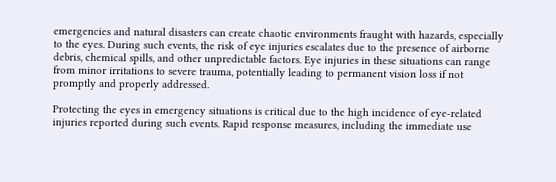emergencies and natural disasters can create chaotic environments fraught with hazards, especially to the eyes. During such events, the risk of eye injuries escalates due to the presence of airborne debris, chemical spills, and other unpredictable factors. Eye injuries in these situations can range from minor irritations to severe trauma, potentially leading to permanent vision loss if not promptly and properly addressed.

Protecting the eyes in emergency situations is critical due to the high incidence of eye-related injuries reported during such events. Rapid response measures, including the immediate use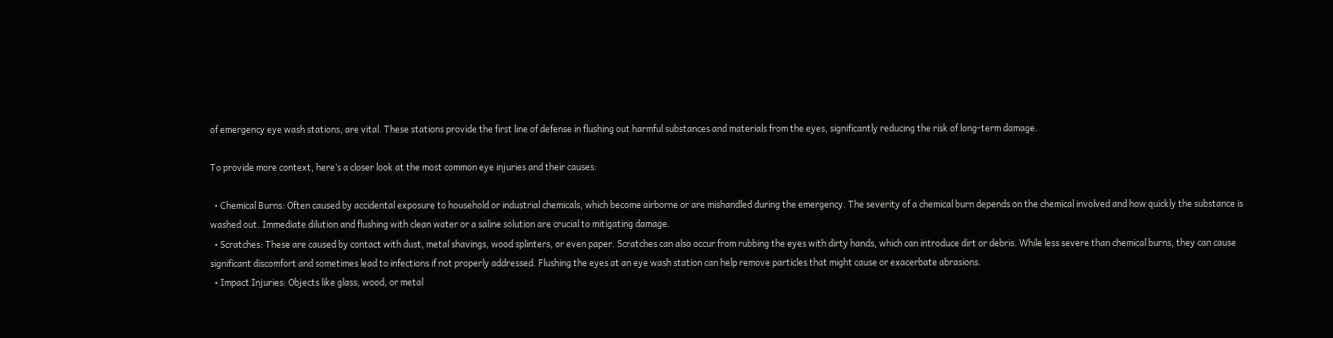of emergency eye wash stations, are vital. These stations provide the first line of defense in flushing out harmful substances and materials from the eyes, significantly reducing the risk of long-term damage.

To provide more context, here’s a closer look at the most common eye injuries and their causes:

  • Chemical Burns: Often caused by accidental exposure to household or industrial chemicals, which become airborne or are mishandled during the emergency. The severity of a chemical burn depends on the chemical involved and how quickly the substance is washed out. Immediate dilution and flushing with clean water or a saline solution are crucial to mitigating damage.
  • Scratches: These are caused by contact with dust, metal shavings, wood splinters, or even paper. Scratches can also occur from rubbing the eyes with dirty hands, which can introduce dirt or debris. While less severe than chemical burns, they can cause significant discomfort and sometimes lead to infections if not properly addressed. Flushing the eyes at an eye wash station can help remove particles that might cause or exacerbate abrasions.
  • Impact Injuries: Objects like glass, wood, or metal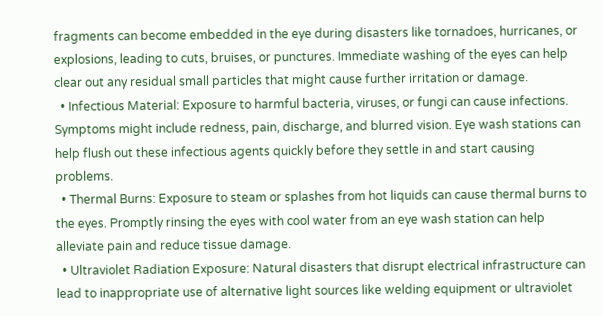fragments can become embedded in the eye during disasters like tornadoes, hurricanes, or explosions, leading to cuts, bruises, or punctures. Immediate washing of the eyes can help clear out any residual small particles that might cause further irritation or damage.
  • Infectious Material: Exposure to harmful bacteria, viruses, or fungi can cause infections. Symptoms might include redness, pain, discharge, and blurred vision. Eye wash stations can help flush out these infectious agents quickly before they settle in and start causing problems.
  • Thermal Burns: Exposure to steam or splashes from hot liquids can cause thermal burns to the eyes. Promptly rinsing the eyes with cool water from an eye wash station can help alleviate pain and reduce tissue damage.
  • Ultraviolet Radiation Exposure: Natural disasters that disrupt electrical infrastructure can lead to inappropriate use of alternative light sources like welding equipment or ultraviolet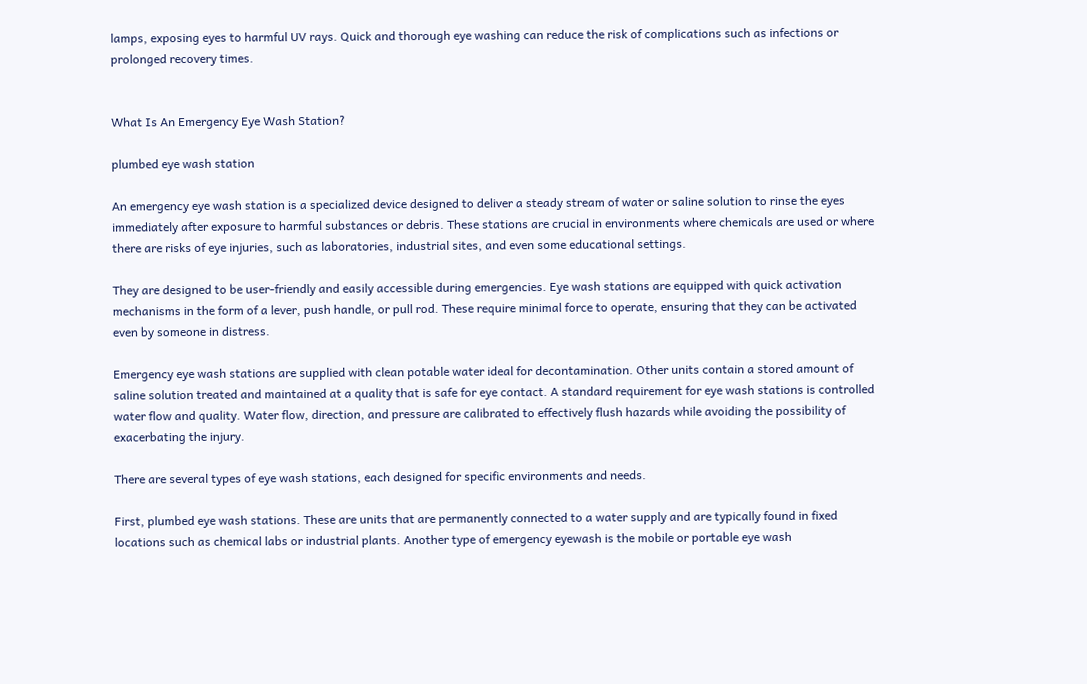lamps, exposing eyes to harmful UV rays. Quick and thorough eye washing can reduce the risk of complications such as infections or prolonged recovery times.


What Is An Emergency Eye Wash Station?

plumbed eye wash station

An emergency eye wash station is a specialized device designed to deliver a steady stream of water or saline solution to rinse the eyes immediately after exposure to harmful substances or debris. These stations are crucial in environments where chemicals are used or where there are risks of eye injuries, such as laboratories, industrial sites, and even some educational settings.

They are designed to be user-friendly and easily accessible during emergencies. Eye wash stations are equipped with quick activation mechanisms in the form of a lever, push handle, or pull rod. These require minimal force to operate, ensuring that they can be activated even by someone in distress.

Emergency eye wash stations are supplied with clean potable water ideal for decontamination. Other units contain a stored amount of saline solution treated and maintained at a quality that is safe for eye contact. A standard requirement for eye wash stations is controlled water flow and quality. Water flow, direction, and pressure are calibrated to effectively flush hazards while avoiding the possibility of exacerbating the injury.

There are several types of eye wash stations, each designed for specific environments and needs.

First, plumbed eye wash stations. These are units that are permanently connected to a water supply and are typically found in fixed locations such as chemical labs or industrial plants. Another type of emergency eyewash is the mobile or portable eye wash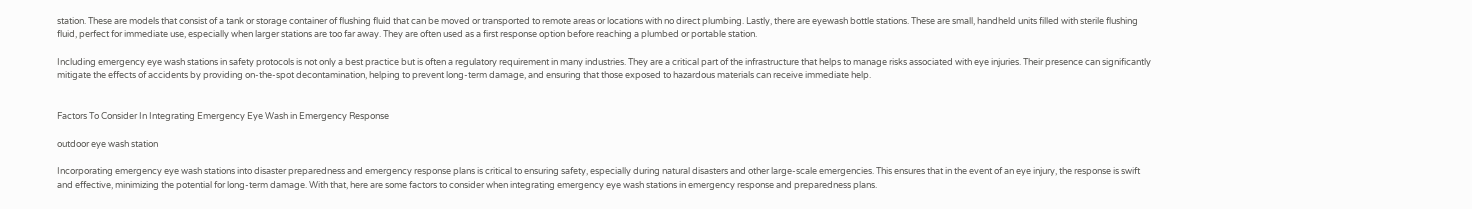station. These are models that consist of a tank or storage container of flushing fluid that can be moved or transported to remote areas or locations with no direct plumbing. Lastly, there are eyewash bottle stations. These are small, handheld units filled with sterile flushing fluid, perfect for immediate use, especially when larger stations are too far away. They are often used as a first response option before reaching a plumbed or portable station.

Including emergency eye wash stations in safety protocols is not only a best practice but is often a regulatory requirement in many industries. They are a critical part of the infrastructure that helps to manage risks associated with eye injuries. Their presence can significantly mitigate the effects of accidents by providing on-the-spot decontamination, helping to prevent long-term damage, and ensuring that those exposed to hazardous materials can receive immediate help.


Factors To Consider In Integrating Emergency Eye Wash in Emergency Response

outdoor eye wash station

Incorporating emergency eye wash stations into disaster preparedness and emergency response plans is critical to ensuring safety, especially during natural disasters and other large-scale emergencies. This ensures that in the event of an eye injury, the response is swift and effective, minimizing the potential for long-term damage. With that, here are some factors to consider when integrating emergency eye wash stations in emergency response and preparedness plans.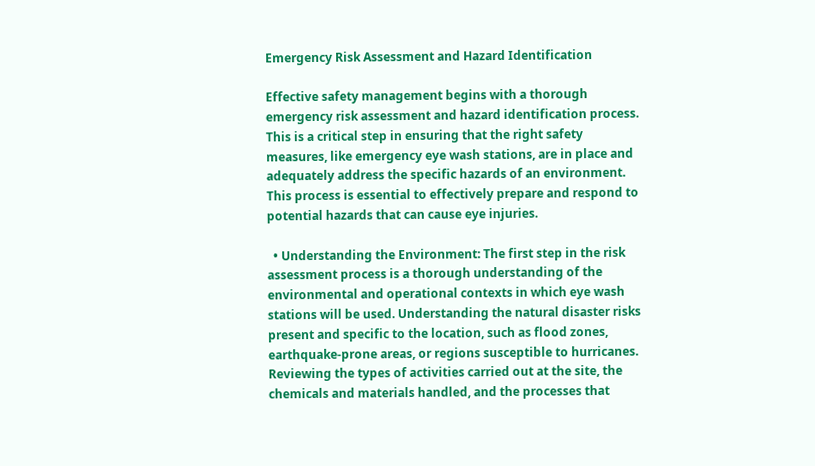Emergency Risk Assessment and Hazard Identification

Effective safety management begins with a thorough emergency risk assessment and hazard identification process. This is a critical step in ensuring that the right safety measures, like emergency eye wash stations, are in place and adequately address the specific hazards of an environment. This process is essential to effectively prepare and respond to potential hazards that can cause eye injuries.

  • Understanding the Environment: The first step in the risk assessment process is a thorough understanding of the environmental and operational contexts in which eye wash stations will be used. Understanding the natural disaster risks present and specific to the location, such as flood zones, earthquake-prone areas, or regions susceptible to hurricanes. Reviewing the types of activities carried out at the site, the chemicals and materials handled, and the processes that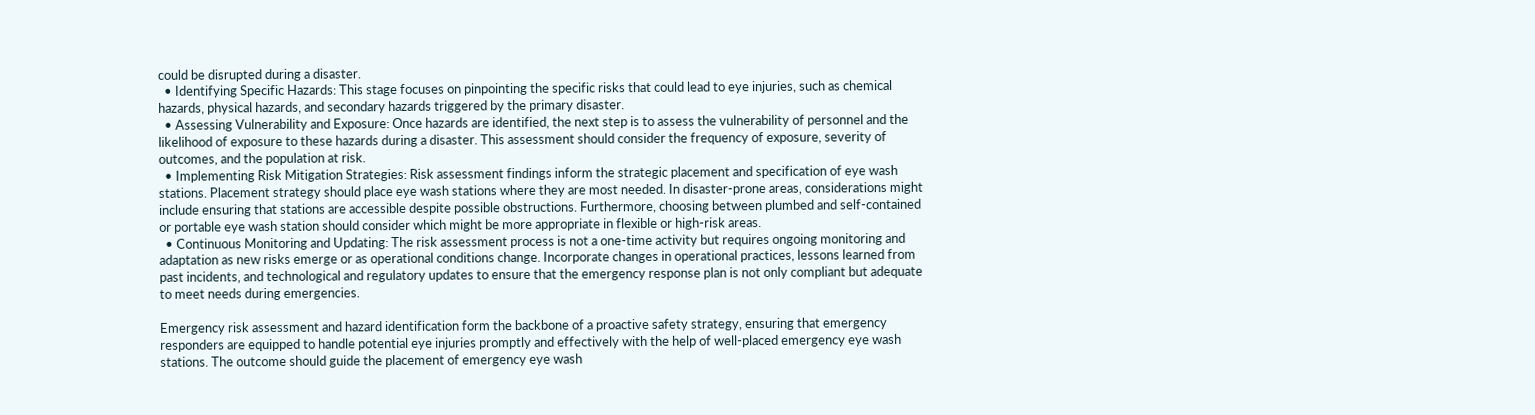could be disrupted during a disaster.
  • Identifying Specific Hazards: This stage focuses on pinpointing the specific risks that could lead to eye injuries, such as chemical hazards, physical hazards, and secondary hazards triggered by the primary disaster.
  • Assessing Vulnerability and Exposure: Once hazards are identified, the next step is to assess the vulnerability of personnel and the likelihood of exposure to these hazards during a disaster. This assessment should consider the frequency of exposure, severity of outcomes, and the population at risk.
  • Implementing Risk Mitigation Strategies: Risk assessment findings inform the strategic placement and specification of eye wash stations. Placement strategy should place eye wash stations where they are most needed. In disaster-prone areas, considerations might include ensuring that stations are accessible despite possible obstructions. Furthermore, choosing between plumbed and self-contained or portable eye wash station should consider which might be more appropriate in flexible or high-risk areas.
  • Continuous Monitoring and Updating: The risk assessment process is not a one-time activity but requires ongoing monitoring and adaptation as new risks emerge or as operational conditions change. Incorporate changes in operational practices, lessons learned from past incidents, and technological and regulatory updates to ensure that the emergency response plan is not only compliant but adequate to meet needs during emergencies.

Emergency risk assessment and hazard identification form the backbone of a proactive safety strategy, ensuring that emergency responders are equipped to handle potential eye injuries promptly and effectively with the help of well-placed emergency eye wash stations. The outcome should guide the placement of emergency eye wash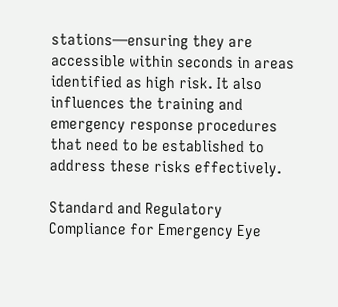stations—ensuring they are accessible within seconds in areas identified as high risk. It also influences the training and emergency response procedures that need to be established to address these risks effectively.

Standard and Regulatory Compliance for Emergency Eye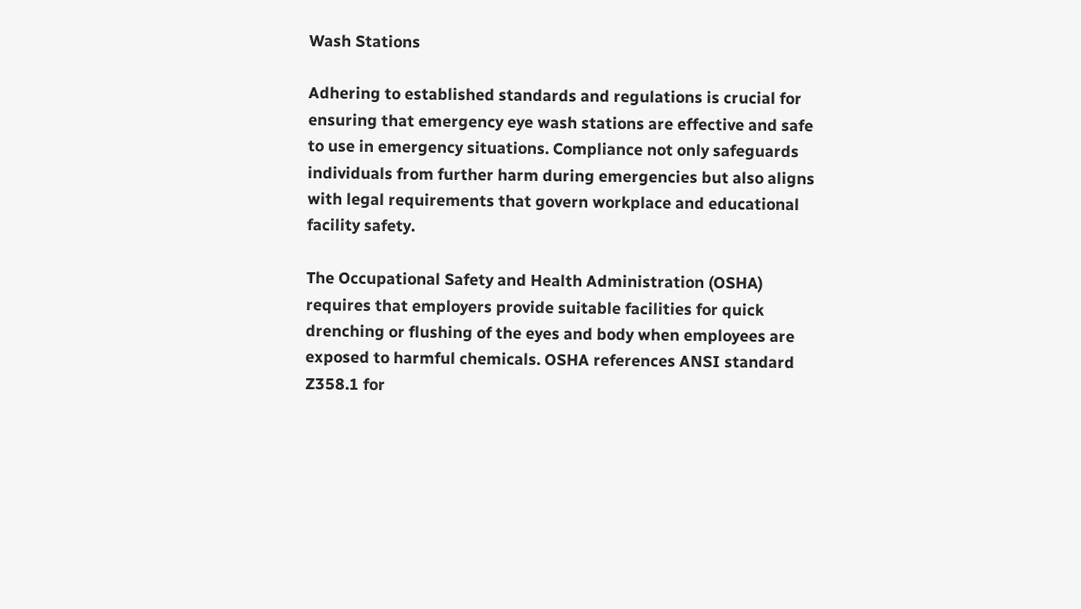Wash Stations

Adhering to established standards and regulations is crucial for ensuring that emergency eye wash stations are effective and safe to use in emergency situations. Compliance not only safeguards individuals from further harm during emergencies but also aligns with legal requirements that govern workplace and educational facility safety.

The Occupational Safety and Health Administration (OSHA) requires that employers provide suitable facilities for quick drenching or flushing of the eyes and body when employees are exposed to harmful chemicals. OSHA references ANSI standard Z358.1 for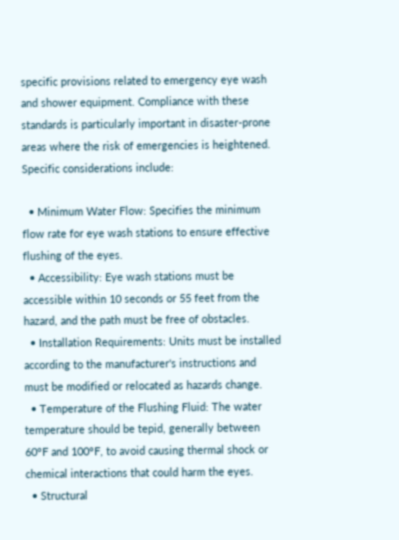specific provisions related to emergency eye wash and shower equipment. Compliance with these standards is particularly important in disaster-prone areas where the risk of emergencies is heightened. Specific considerations include:

  • Minimum Water Flow: Specifies the minimum flow rate for eye wash stations to ensure effective flushing of the eyes.
  • Accessibility: Eye wash stations must be accessible within 10 seconds or 55 feet from the hazard, and the path must be free of obstacles.
  • Installation Requirements: Units must be installed according to the manufacturer's instructions and must be modified or relocated as hazards change.
  • Temperature of the Flushing Fluid: The water temperature should be tepid, generally between 60°F and 100°F, to avoid causing thermal shock or chemical interactions that could harm the eyes.
  • Structural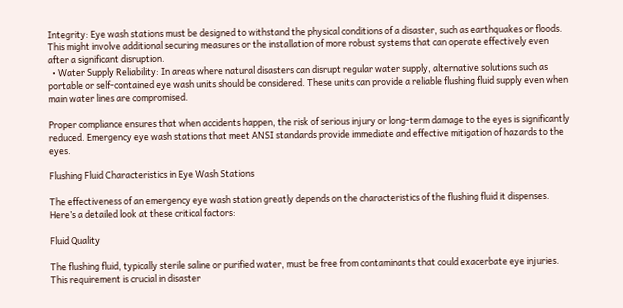Integrity: Eye wash stations must be designed to withstand the physical conditions of a disaster, such as earthquakes or floods. This might involve additional securing measures or the installation of more robust systems that can operate effectively even after a significant disruption.
  • Water Supply Reliability: In areas where natural disasters can disrupt regular water supply, alternative solutions such as portable or self-contained eye wash units should be considered. These units can provide a reliable flushing fluid supply even when main water lines are compromised.

Proper compliance ensures that when accidents happen, the risk of serious injury or long-term damage to the eyes is significantly reduced. Emergency eye wash stations that meet ANSI standards provide immediate and effective mitigation of hazards to the eyes.

Flushing Fluid Characteristics in Eye Wash Stations

The effectiveness of an emergency eye wash station greatly depends on the characteristics of the flushing fluid it dispenses. Here’s a detailed look at these critical factors:

Fluid Quality

The flushing fluid, typically sterile saline or purified water, must be free from contaminants that could exacerbate eye injuries. This requirement is crucial in disaster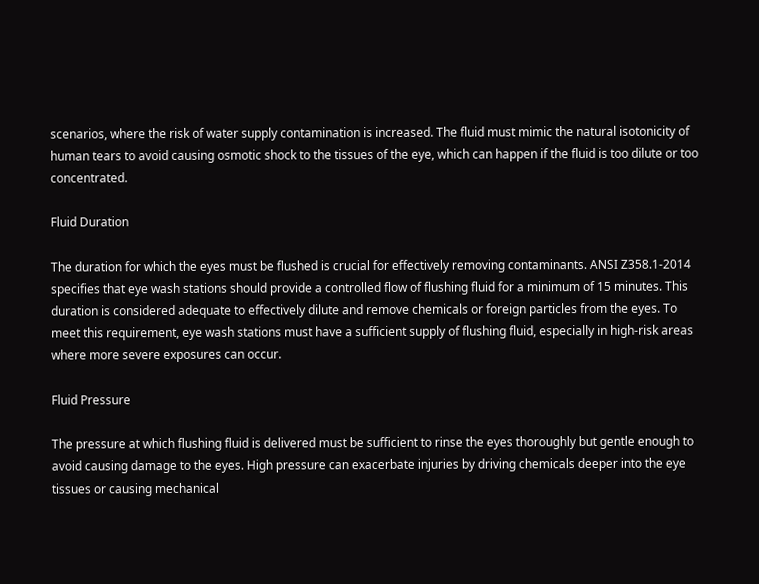scenarios, where the risk of water supply contamination is increased. The fluid must mimic the natural isotonicity of human tears to avoid causing osmotic shock to the tissues of the eye, which can happen if the fluid is too dilute or too concentrated.

Fluid Duration

The duration for which the eyes must be flushed is crucial for effectively removing contaminants. ANSI Z358.1-2014 specifies that eye wash stations should provide a controlled flow of flushing fluid for a minimum of 15 minutes. This duration is considered adequate to effectively dilute and remove chemicals or foreign particles from the eyes. To meet this requirement, eye wash stations must have a sufficient supply of flushing fluid, especially in high-risk areas where more severe exposures can occur.

Fluid Pressure

The pressure at which flushing fluid is delivered must be sufficient to rinse the eyes thoroughly but gentle enough to avoid causing damage to the eyes. High pressure can exacerbate injuries by driving chemicals deeper into the eye tissues or causing mechanical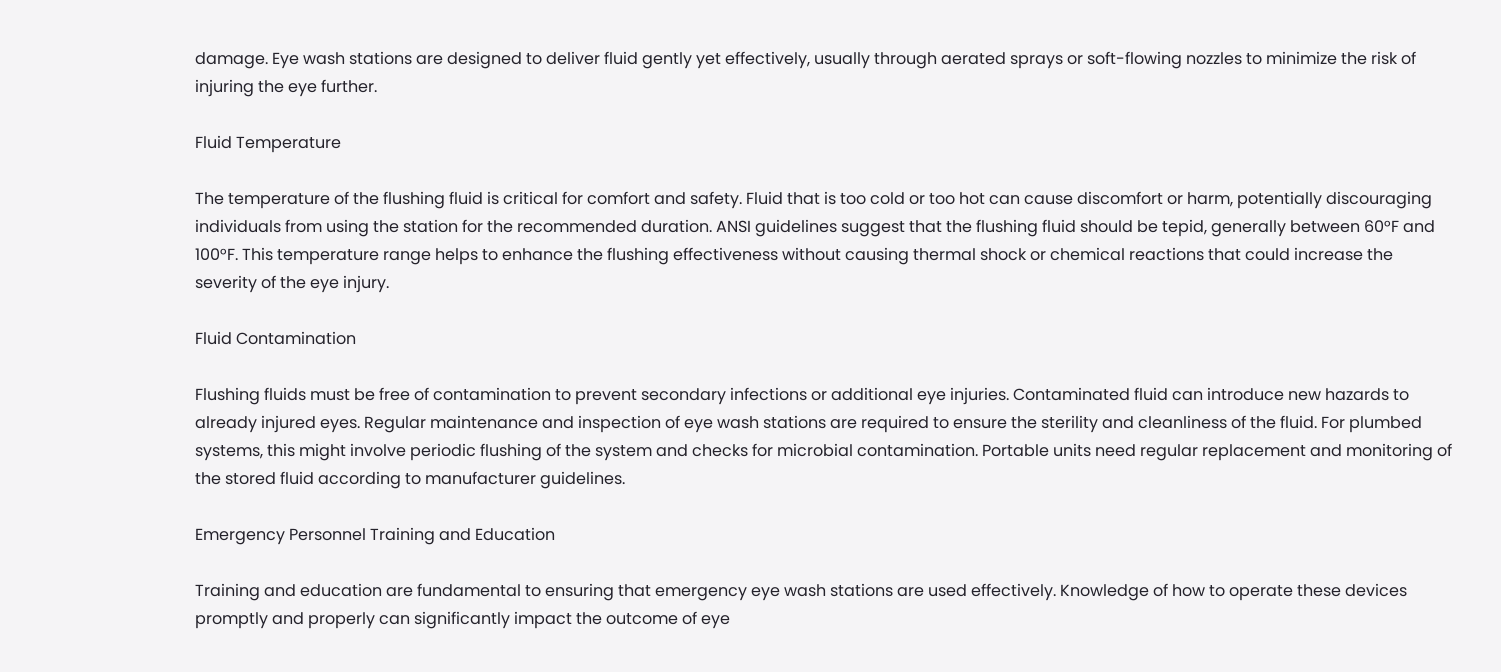damage. Eye wash stations are designed to deliver fluid gently yet effectively, usually through aerated sprays or soft-flowing nozzles to minimize the risk of injuring the eye further.

Fluid Temperature

The temperature of the flushing fluid is critical for comfort and safety. Fluid that is too cold or too hot can cause discomfort or harm, potentially discouraging individuals from using the station for the recommended duration. ANSI guidelines suggest that the flushing fluid should be tepid, generally between 60°F and 100°F. This temperature range helps to enhance the flushing effectiveness without causing thermal shock or chemical reactions that could increase the severity of the eye injury.

Fluid Contamination

Flushing fluids must be free of contamination to prevent secondary infections or additional eye injuries. Contaminated fluid can introduce new hazards to already injured eyes. Regular maintenance and inspection of eye wash stations are required to ensure the sterility and cleanliness of the fluid. For plumbed systems, this might involve periodic flushing of the system and checks for microbial contamination. Portable units need regular replacement and monitoring of the stored fluid according to manufacturer guidelines.

Emergency Personnel Training and Education

Training and education are fundamental to ensuring that emergency eye wash stations are used effectively. Knowledge of how to operate these devices promptly and properly can significantly impact the outcome of eye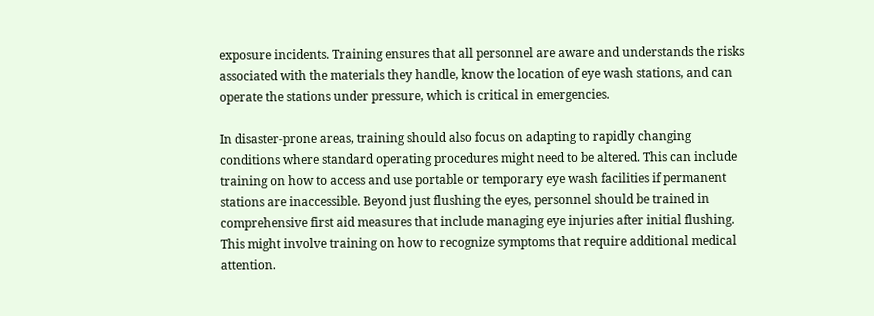exposure incidents. Training ensures that all personnel are aware and understands the risks associated with the materials they handle, know the location of eye wash stations, and can operate the stations under pressure, which is critical in emergencies.

In disaster-prone areas, training should also focus on adapting to rapidly changing conditions where standard operating procedures might need to be altered. This can include training on how to access and use portable or temporary eye wash facilities if permanent stations are inaccessible. Beyond just flushing the eyes, personnel should be trained in comprehensive first aid measures that include managing eye injuries after initial flushing. This might involve training on how to recognize symptoms that require additional medical attention.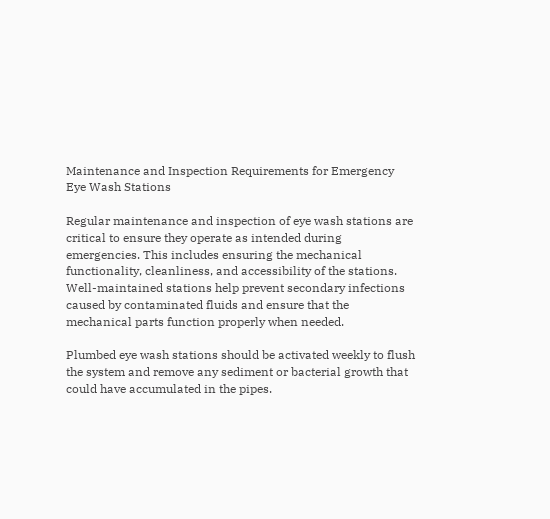Maintenance and Inspection Requirements for Emergency Eye Wash Stations

Regular maintenance and inspection of eye wash stations are critical to ensure they operate as intended during emergencies. This includes ensuring the mechanical functionality, cleanliness, and accessibility of the stations. Well-maintained stations help prevent secondary infections caused by contaminated fluids and ensure that the mechanical parts function properly when needed.

Plumbed eye wash stations should be activated weekly to flush the system and remove any sediment or bacterial growth that could have accumulated in the pipes.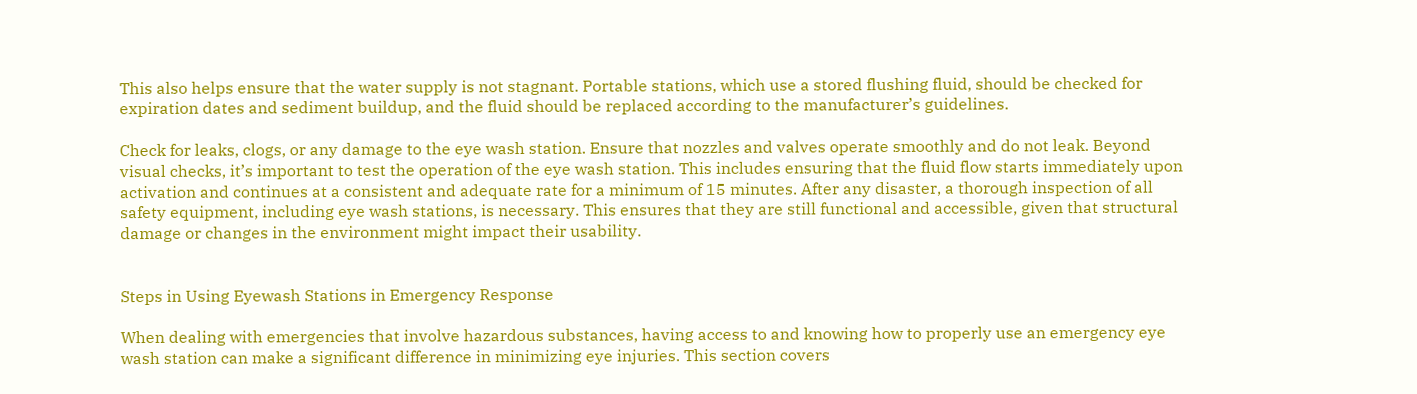This also helps ensure that the water supply is not stagnant. Portable stations, which use a stored flushing fluid, should be checked for expiration dates and sediment buildup, and the fluid should be replaced according to the manufacturer’s guidelines.

Check for leaks, clogs, or any damage to the eye wash station. Ensure that nozzles and valves operate smoothly and do not leak. Beyond visual checks, it’s important to test the operation of the eye wash station. This includes ensuring that the fluid flow starts immediately upon activation and continues at a consistent and adequate rate for a minimum of 15 minutes. After any disaster, a thorough inspection of all safety equipment, including eye wash stations, is necessary. This ensures that they are still functional and accessible, given that structural damage or changes in the environment might impact their usability.


Steps in Using Eyewash Stations in Emergency Response

When dealing with emergencies that involve hazardous substances, having access to and knowing how to properly use an emergency eye wash station can make a significant difference in minimizing eye injuries. This section covers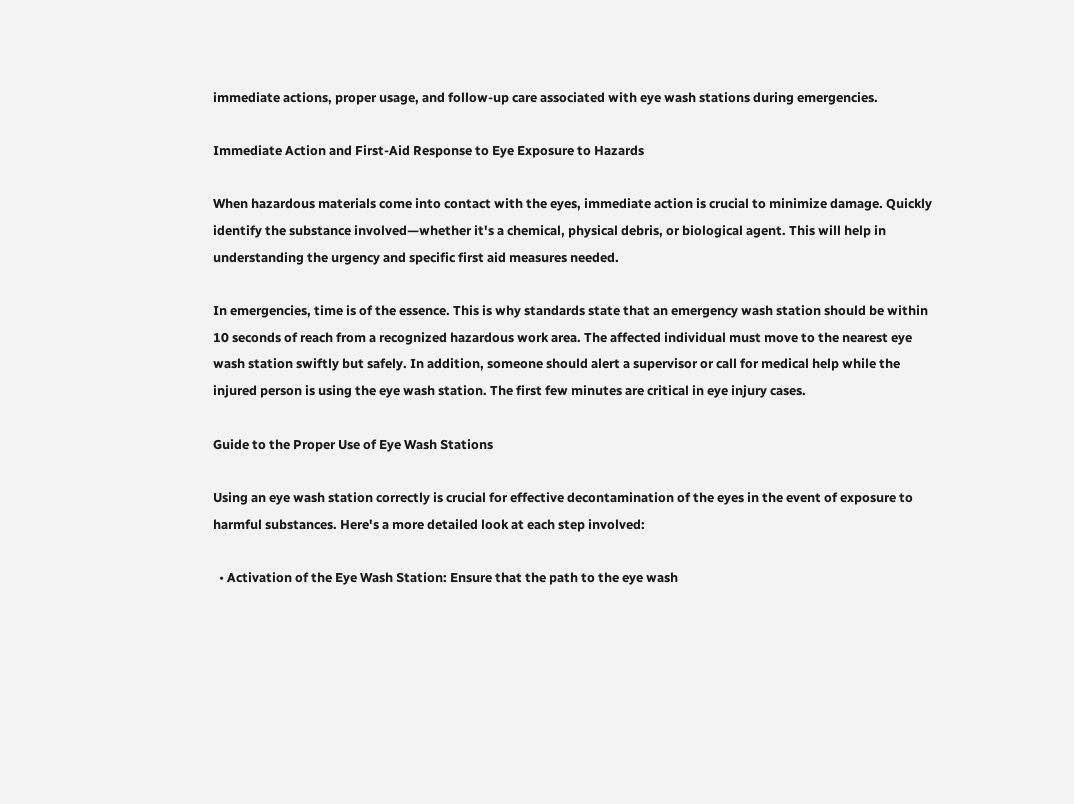immediate actions, proper usage, and follow-up care associated with eye wash stations during emergencies.

Immediate Action and First-Aid Response to Eye Exposure to Hazards

When hazardous materials come into contact with the eyes, immediate action is crucial to minimize damage. Quickly identify the substance involved—whether it's a chemical, physical debris, or biological agent. This will help in understanding the urgency and specific first aid measures needed.

In emergencies, time is of the essence. This is why standards state that an emergency wash station should be within 10 seconds of reach from a recognized hazardous work area. The affected individual must move to the nearest eye wash station swiftly but safely. In addition, someone should alert a supervisor or call for medical help while the injured person is using the eye wash station. The first few minutes are critical in eye injury cases.

Guide to the Proper Use of Eye Wash Stations

Using an eye wash station correctly is crucial for effective decontamination of the eyes in the event of exposure to harmful substances. Here's a more detailed look at each step involved:

  • Activation of the Eye Wash Station: Ensure that the path to the eye wash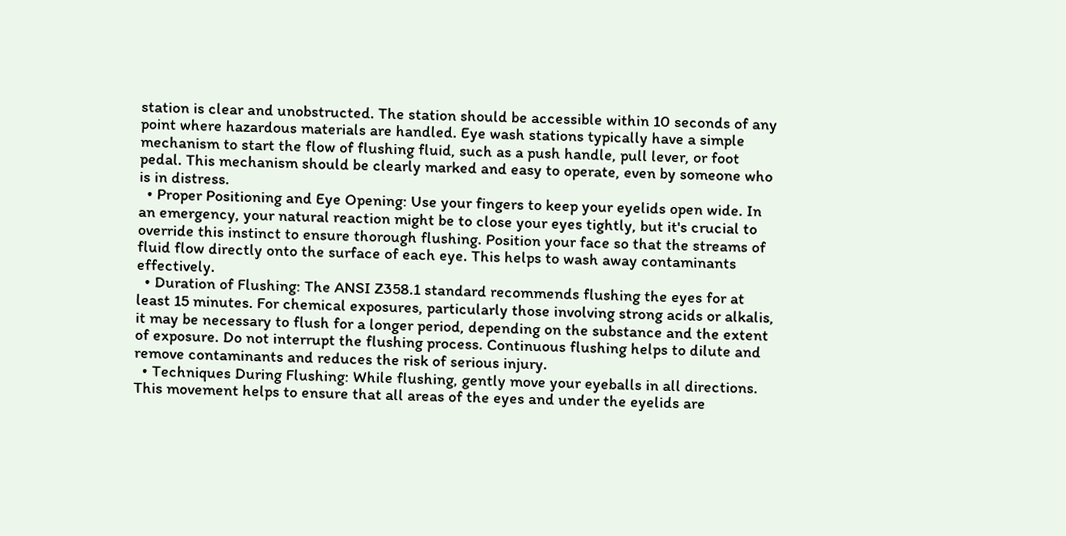station is clear and unobstructed. The station should be accessible within 10 seconds of any point where hazardous materials are handled. Eye wash stations typically have a simple mechanism to start the flow of flushing fluid, such as a push handle, pull lever, or foot pedal. This mechanism should be clearly marked and easy to operate, even by someone who is in distress.
  • Proper Positioning and Eye Opening: Use your fingers to keep your eyelids open wide. In an emergency, your natural reaction might be to close your eyes tightly, but it's crucial to override this instinct to ensure thorough flushing. Position your face so that the streams of fluid flow directly onto the surface of each eye. This helps to wash away contaminants effectively.
  • Duration of Flushing: The ANSI Z358.1 standard recommends flushing the eyes for at least 15 minutes. For chemical exposures, particularly those involving strong acids or alkalis, it may be necessary to flush for a longer period, depending on the substance and the extent of exposure. Do not interrupt the flushing process. Continuous flushing helps to dilute and remove contaminants and reduces the risk of serious injury.
  • Techniques During Flushing: While flushing, gently move your eyeballs in all directions. This movement helps to ensure that all areas of the eyes and under the eyelids are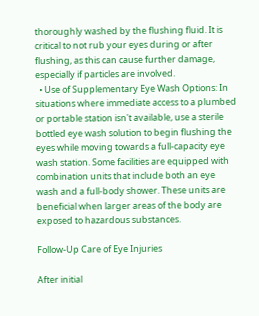thoroughly washed by the flushing fluid. It is critical to not rub your eyes during or after flushing, as this can cause further damage, especially if particles are involved.
  • Use of Supplementary Eye Wash Options: In situations where immediate access to a plumbed or portable station isn't available, use a sterile bottled eye wash solution to begin flushing the eyes while moving towards a full-capacity eye wash station. Some facilities are equipped with combination units that include both an eye wash and a full-body shower. These units are beneficial when larger areas of the body are exposed to hazardous substances.

Follow-Up Care of Eye Injuries

After initial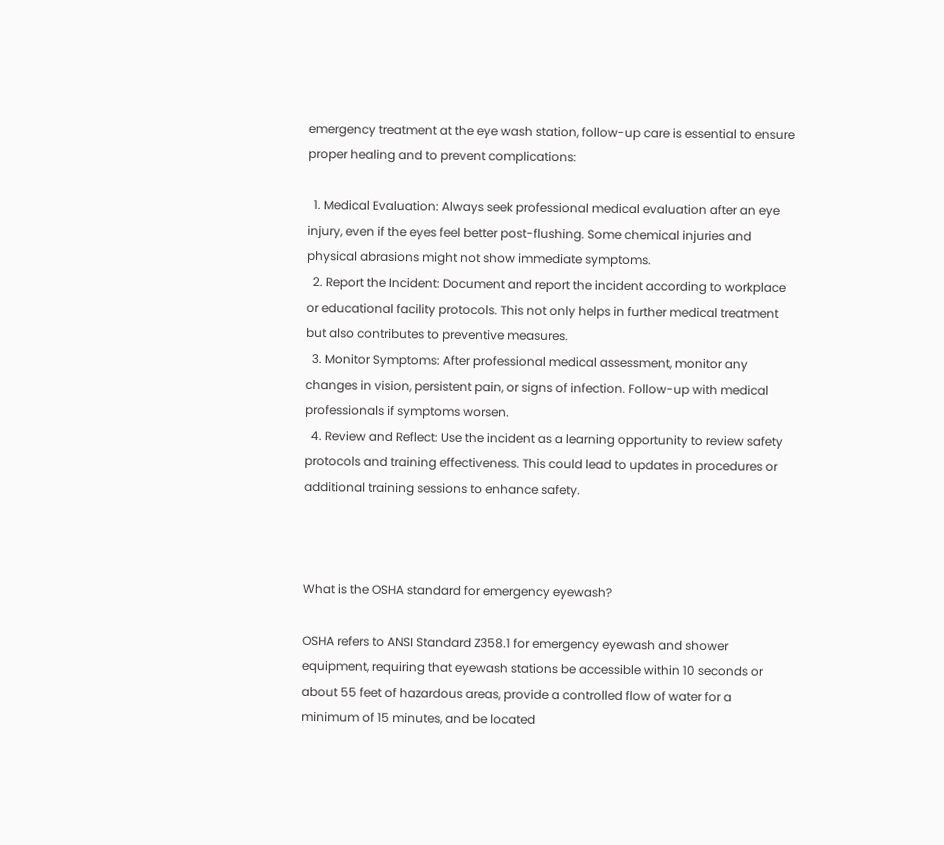emergency treatment at the eye wash station, follow-up care is essential to ensure proper healing and to prevent complications:

  1. Medical Evaluation: Always seek professional medical evaluation after an eye injury, even if the eyes feel better post-flushing. Some chemical injuries and physical abrasions might not show immediate symptoms.
  2. Report the Incident: Document and report the incident according to workplace or educational facility protocols. This not only helps in further medical treatment but also contributes to preventive measures.
  3. Monitor Symptoms: After professional medical assessment, monitor any changes in vision, persistent pain, or signs of infection. Follow-up with medical professionals if symptoms worsen.
  4. Review and Reflect: Use the incident as a learning opportunity to review safety protocols and training effectiveness. This could lead to updates in procedures or additional training sessions to enhance safety.



What is the OSHA standard for emergency eyewash?

OSHA refers to ANSI Standard Z358.1 for emergency eyewash and shower equipment, requiring that eyewash stations be accessible within 10 seconds or about 55 feet of hazardous areas, provide a controlled flow of water for a minimum of 15 minutes, and be located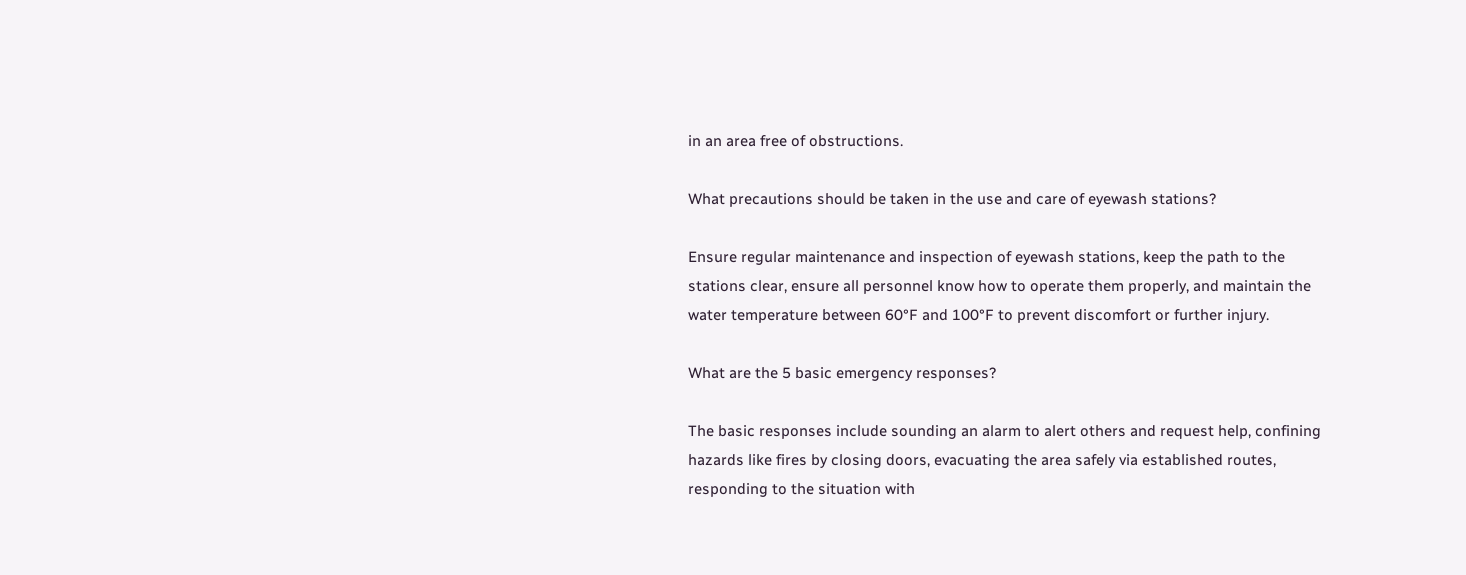in an area free of obstructions.

What precautions should be taken in the use and care of eyewash stations?

Ensure regular maintenance and inspection of eyewash stations, keep the path to the stations clear, ensure all personnel know how to operate them properly, and maintain the water temperature between 60°F and 100°F to prevent discomfort or further injury.

What are the 5 basic emergency responses?

The basic responses include sounding an alarm to alert others and request help, confining hazards like fires by closing doors, evacuating the area safely via established routes, responding to the situation with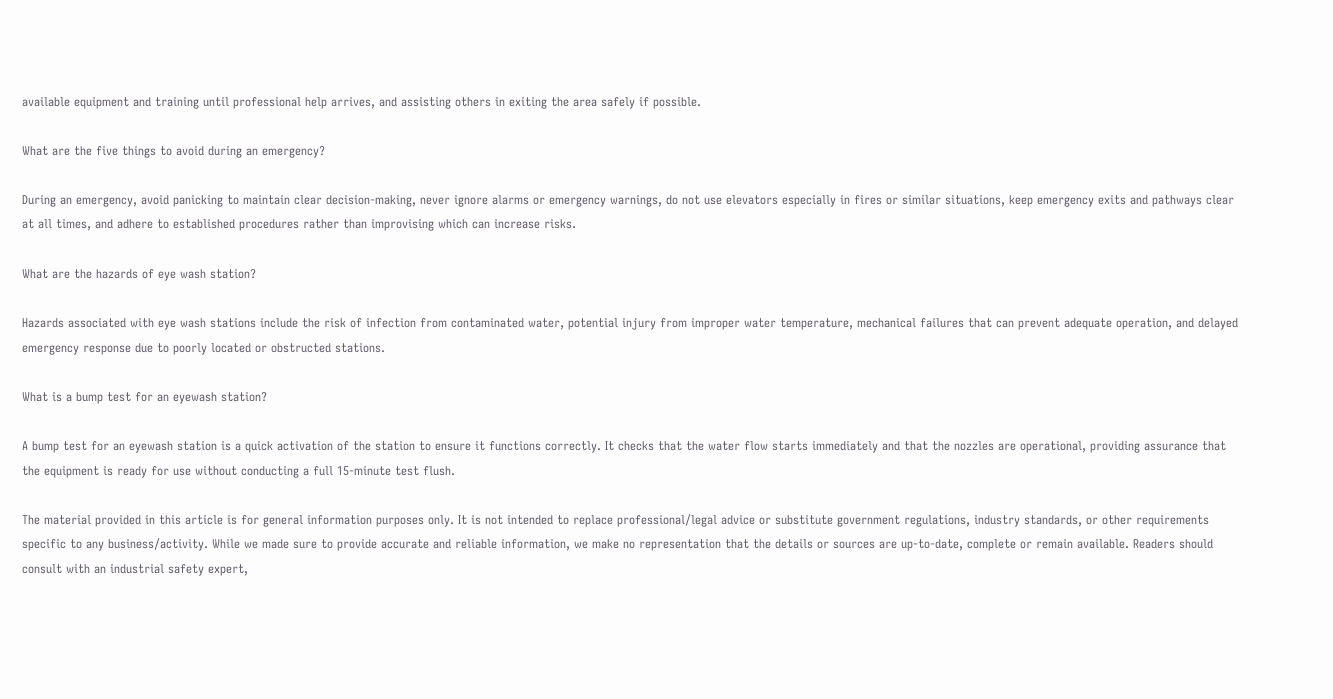available equipment and training until professional help arrives, and assisting others in exiting the area safely if possible.

What are the five things to avoid during an emergency?

During an emergency, avoid panicking to maintain clear decision-making, never ignore alarms or emergency warnings, do not use elevators especially in fires or similar situations, keep emergency exits and pathways clear at all times, and adhere to established procedures rather than improvising which can increase risks.

What are the hazards of eye wash station?

Hazards associated with eye wash stations include the risk of infection from contaminated water, potential injury from improper water temperature, mechanical failures that can prevent adequate operation, and delayed emergency response due to poorly located or obstructed stations.

What is a bump test for an eyewash station?

A bump test for an eyewash station is a quick activation of the station to ensure it functions correctly. It checks that the water flow starts immediately and that the nozzles are operational, providing assurance that the equipment is ready for use without conducting a full 15-minute test flush.

The material provided in this article is for general information purposes only. It is not intended to replace professional/legal advice or substitute government regulations, industry standards, or other requirements specific to any business/activity. While we made sure to provide accurate and reliable information, we make no representation that the details or sources are up-to-date, complete or remain available. Readers should consult with an industrial safety expert,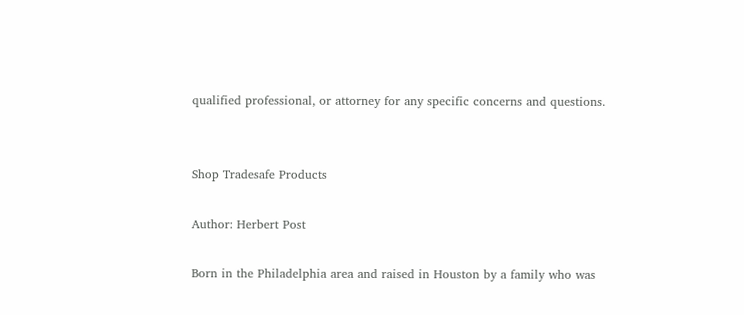qualified professional, or attorney for any specific concerns and questions.


Shop Tradesafe Products

Author: Herbert Post

Born in the Philadelphia area and raised in Houston by a family who was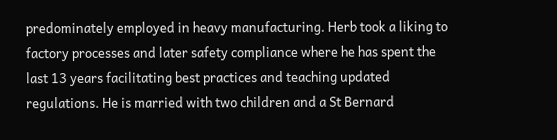predominately employed in heavy manufacturing. Herb took a liking to factory processes and later safety compliance where he has spent the last 13 years facilitating best practices and teaching updated regulations. He is married with two children and a St Bernard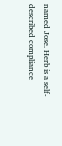named Jose. Herb is a self-described compliance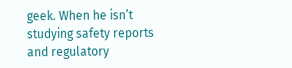geek. When he isn’t studying safety reports and regulatory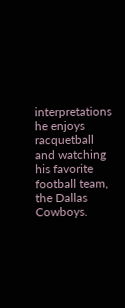interpretations he enjoys racquetball and watching his favorite football team, the Dallas Cowboys.